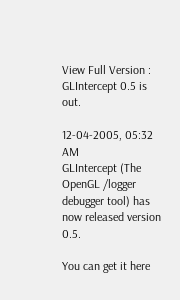View Full Version : GLIntercept 0.5 is out.

12-04-2005, 05:32 AM
GLIntercept (The OpenGL /logger debugger tool) has now released version 0.5.

You can get it here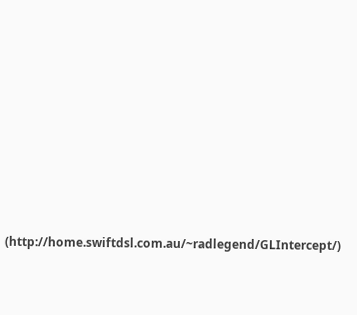(http://home.swiftdsl.com.au/~radlegend/GLIntercept/)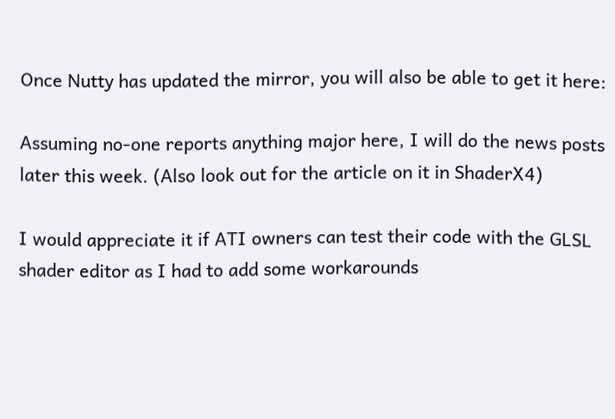Once Nutty has updated the mirror, you will also be able to get it here:

Assuming no-one reports anything major here, I will do the news posts later this week. (Also look out for the article on it in ShaderX4)

I would appreciate it if ATI owners can test their code with the GLSL shader editor as I had to add some workarounds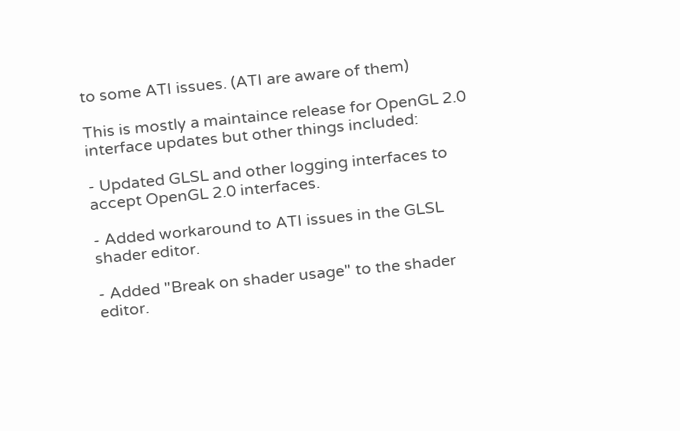to some ATI issues. (ATI are aware of them)

This is mostly a maintaince release for OpenGL 2.0 interface updates but other things included:

- Updated GLSL and other logging interfaces to accept OpenGL 2.0 interfaces.

- Added workaround to ATI issues in the GLSL shader editor.

- Added "Break on shader usage" to the shader editor.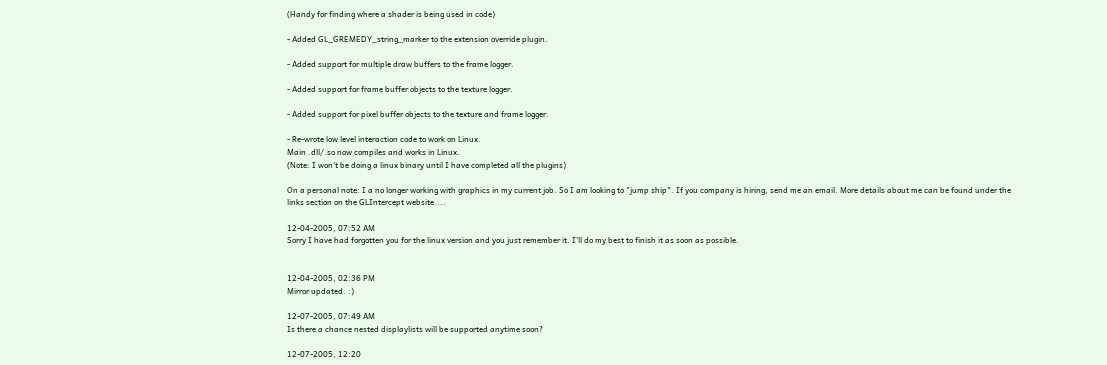(Handy for finding where a shader is being used in code)

- Added GL_GREMEDY_string_marker to the extension override plugin.

- Added support for multiple draw buffers to the frame logger.

- Added support for frame buffer objects to the texture logger.

- Added support for pixel buffer objects to the texture and frame logger.

- Re-wrote low level interaction code to work on Linux.
Main .dll/.so now compiles and works in Linux.
(Note: I won't be doing a linux binary until I have completed all the plugins)

On a personal note: I a no longer working with graphics in my current job. So I am looking to "jump ship". If you company is hiring, send me an email. More details about me can be found under the links section on the GLIntercept website....

12-04-2005, 07:52 AM
Sorry I have had forgotten you for the linux version and you just remember it. I'll do my best to finish it as soon as possible.


12-04-2005, 02:36 PM
Mirror updated. :)

12-07-2005, 07:49 AM
Is there a chance nested displaylists will be supported anytime soon?

12-07-2005, 12:20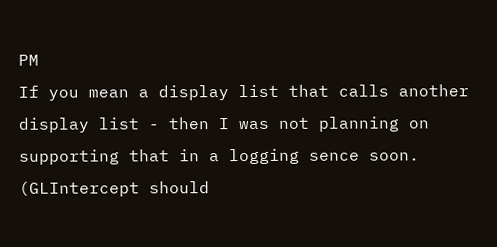PM
If you mean a display list that calls another display list - then I was not planning on supporting that in a logging sence soon. (GLIntercept should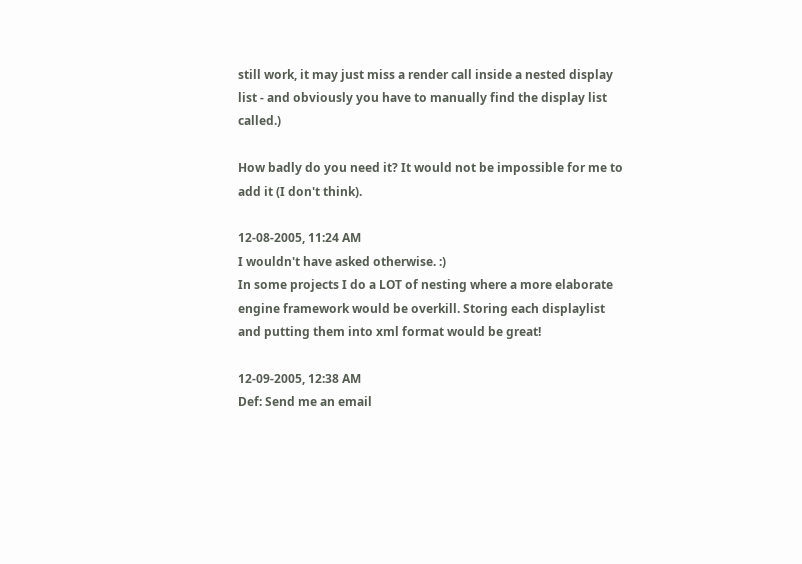still work, it may just miss a render call inside a nested display list - and obviously you have to manually find the display list called.)

How badly do you need it? It would not be impossible for me to add it (I don't think).

12-08-2005, 11:24 AM
I wouldn't have asked otherwise. :)
In some projects I do a LOT of nesting where a more elaborate engine framework would be overkill. Storing each displaylist and putting them into xml format would be great!

12-09-2005, 12:38 AM
Def: Send me an email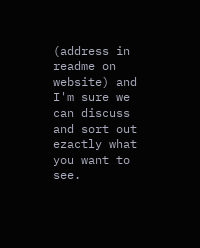(address in readme on website) and I'm sure we can discuss and sort out ezactly what you want to see.